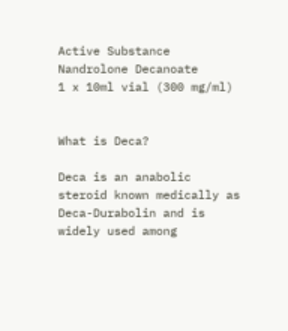Active Substance
Nandrolone Decanoate
1 x 10ml vial (300 mg/ml)


What is Deca?

Deca is an anabolic steroid known medically as Deca-Durabolin and is widely used among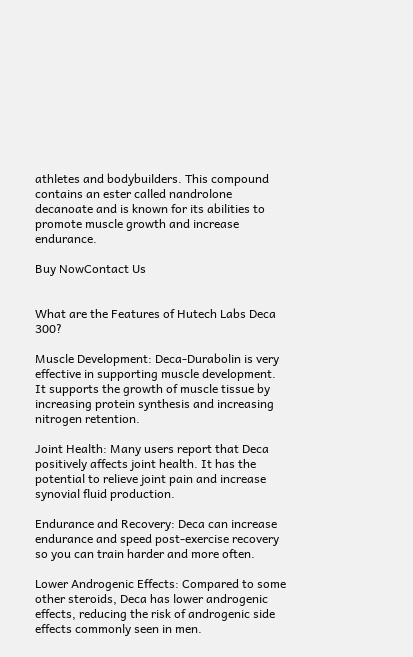athletes and bodybuilders. This compound contains an ester called nandrolone decanoate and is known for its abilities to promote muscle growth and increase endurance.

Buy NowContact Us


What are the Features of Hutech Labs Deca 300?

Muscle Development: Deca-Durabolin is very effective in supporting muscle development. It supports the growth of muscle tissue by increasing protein synthesis and increasing nitrogen retention.

Joint Health: Many users report that Deca positively affects joint health. It has the potential to relieve joint pain and increase synovial fluid production.

Endurance and Recovery: Deca can increase endurance and speed post-exercise recovery so you can train harder and more often.

Lower Androgenic Effects: Compared to some other steroids, Deca has lower androgenic effects, reducing the risk of androgenic side effects commonly seen in men.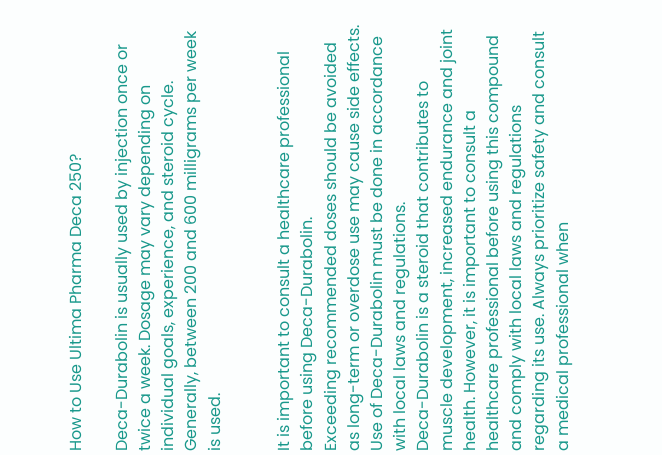How to Use Ultima Pharma Deca 250?

Deca-Durabolin is usually used by injection once or twice a week. Dosage may vary depending on individual goals, experience, and steroid cycle. Generally, between 200 and 600 milligrams per week is used.


It is important to consult a healthcare professional before using Deca-Durabolin.
Exceeding recommended doses should be avoided as long-term or overdose use may cause side effects.
Use of Deca-Durabolin must be done in accordance with local laws and regulations.
Deca-Durabolin is a steroid that contributes to muscle development, increased endurance and joint health. However, it is important to consult a healthcare professional before using this compound and comply with local laws and regulations regarding its use. Always prioritize safety and consult a medical professional when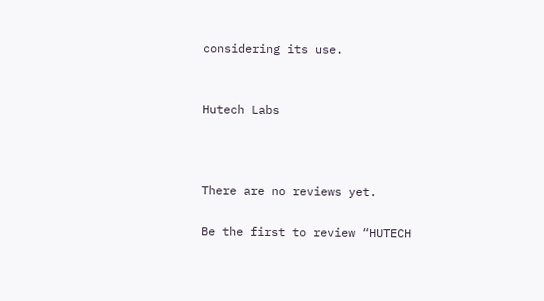considering its use.


Hutech Labs



There are no reviews yet.

Be the first to review “HUTECH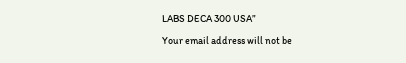LABS DECA 300 USA”

Your email address will not be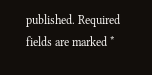published. Required fields are marked *